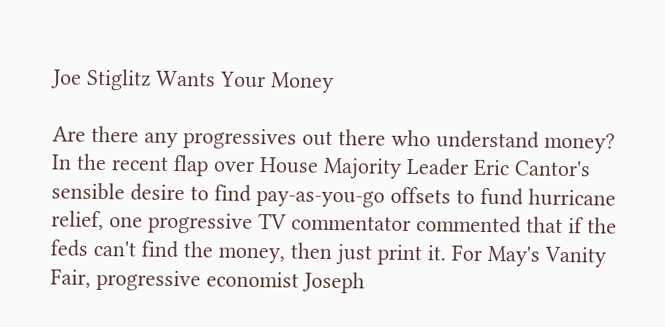Joe Stiglitz Wants Your Money

Are there any progressives out there who understand money? In the recent flap over House Majority Leader Eric Cantor's sensible desire to find pay-as-you-go offsets to fund hurricane relief, one progressive TV commentator commented that if the feds can't find the money, then just print it. For May's Vanity Fair, progressive economist Joseph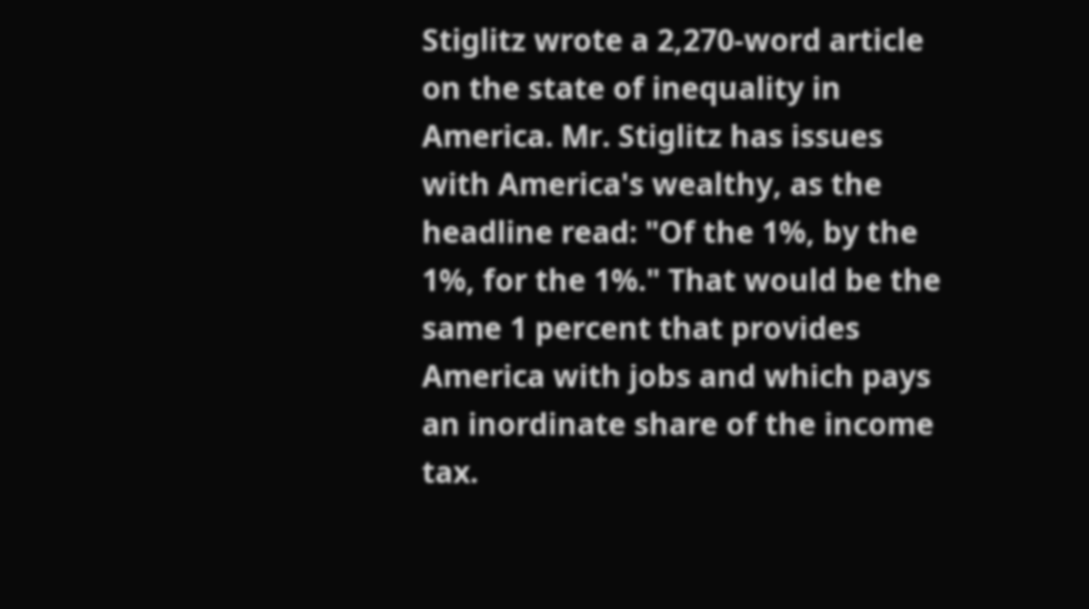Stiglitz wrote a 2,270-word article on the state of inequality in America. Mr. Stiglitz has issues with America's wealthy, as the headline read: "Of the 1%, by the 1%, for the 1%." That would be the same 1 percent that provides America with jobs and which pays an inordinate share of the income tax.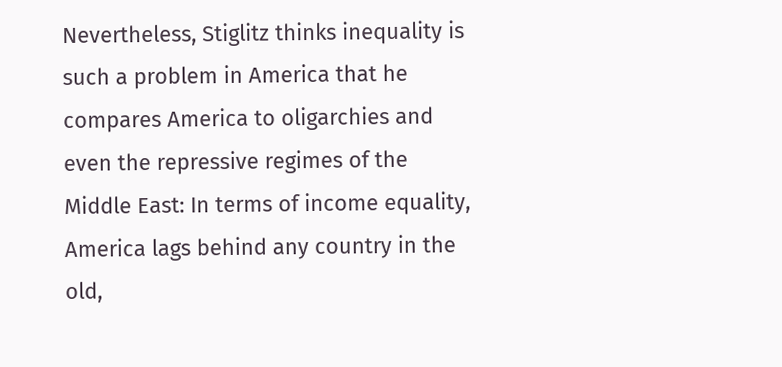Nevertheless, Stiglitz thinks inequality is such a problem in America that he compares America to oligarchies and even the repressive regimes of the Middle East: In terms of income equality, America lags behind any country in the old,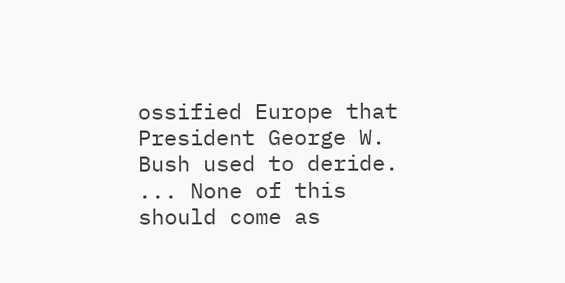ossified Europe that President George W. Bush used to deride. ... None of this should come as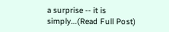a surprise -- it is simply...(Read Full Post)